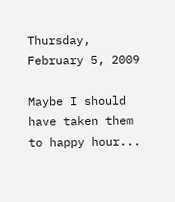Thursday, February 5, 2009

Maybe I should have taken them to happy hour...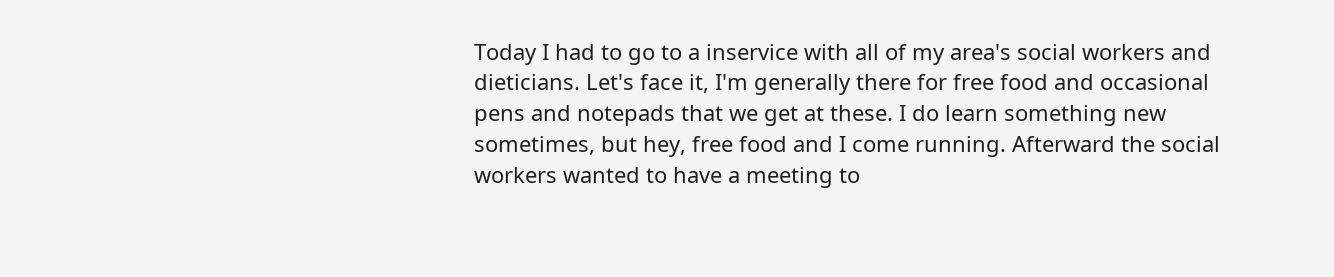Today I had to go to a inservice with all of my area's social workers and dieticians. Let's face it, I'm generally there for free food and occasional pens and notepads that we get at these. I do learn something new sometimes, but hey, free food and I come running. Afterward the social workers wanted to have a meeting to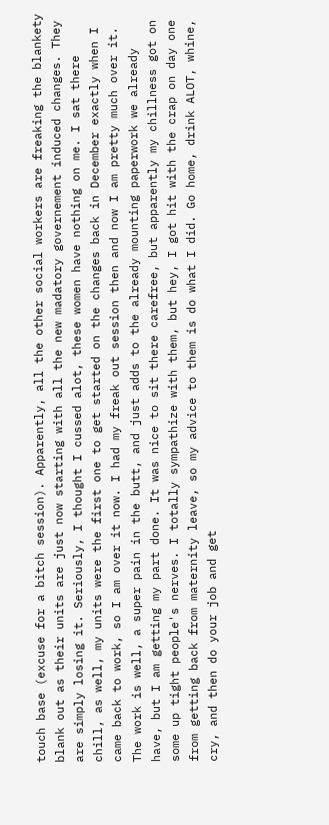touch base (excuse for a bitch session). Apparently, all the other social workers are freaking the blankety blank out as their units are just now starting with all the new madatory governement induced changes. They are simply losing it. Seriously, I thought I cussed alot, these women have nothing on me. I sat there chill, as well, my units were the first one to get started on the changes back in December exactly when I came back to work, so I am over it now. I had my freak out session then and now I am pretty much over it. The work is well, a super pain in the butt, and just adds to the already mounting paperwork we already have, but I am getting my part done. It was nice to sit there carefree, but apparently my chillness got on some up tight people's nerves. I totally sympathize with them, but hey, I got hit with the crap on day one from getting back from maternity leave, so my advice to them is do what I did. Go home, drink ALOT, whine, cry, and then do your job and get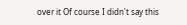over it Of course I didn't say this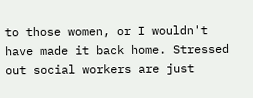to those women, or I wouldn't have made it back home. Stressed out social workers are just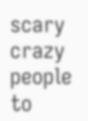scary crazy people to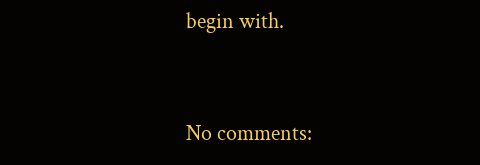begin with.


No comments: